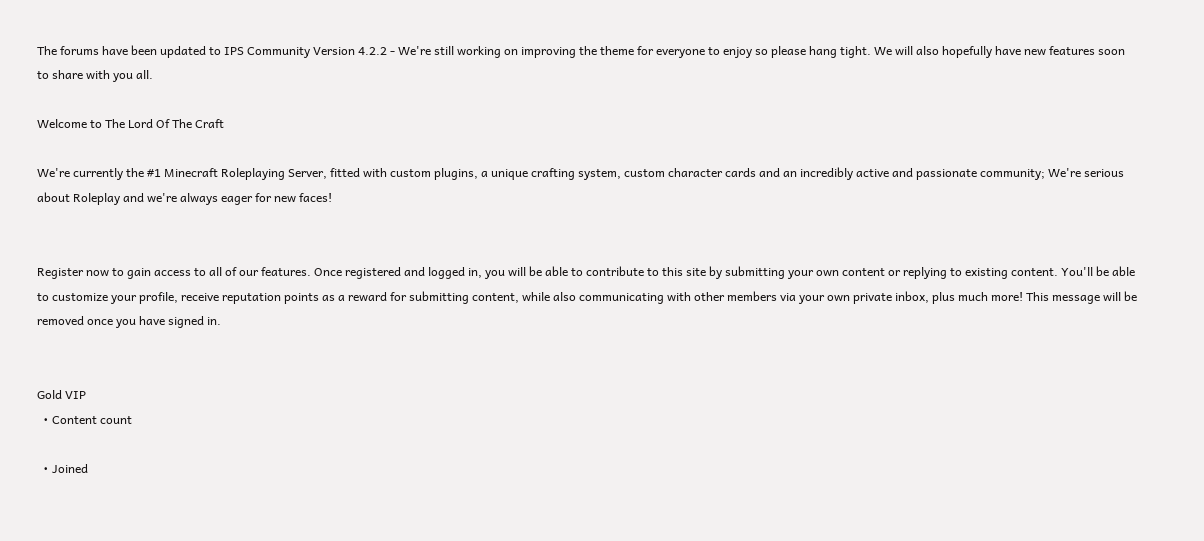The forums have been updated to IPS Community Version 4.2.2 - We're still working on improving the theme for everyone to enjoy so please hang tight. We will also hopefully have new features soon to share with you all.

Welcome to The Lord Of The Craft

We're currently the #1 Minecraft Roleplaying Server, fitted with custom plugins, a unique crafting system, custom character cards and an incredibly active and passionate community; We're serious about Roleplay and we're always eager for new faces!


Register now to gain access to all of our features. Once registered and logged in, you will be able to contribute to this site by submitting your own content or replying to existing content. You'll be able to customize your profile, receive reputation points as a reward for submitting content, while also communicating with other members via your own private inbox, plus much more! This message will be removed once you have signed in.


Gold VIP
  • Content count

  • Joined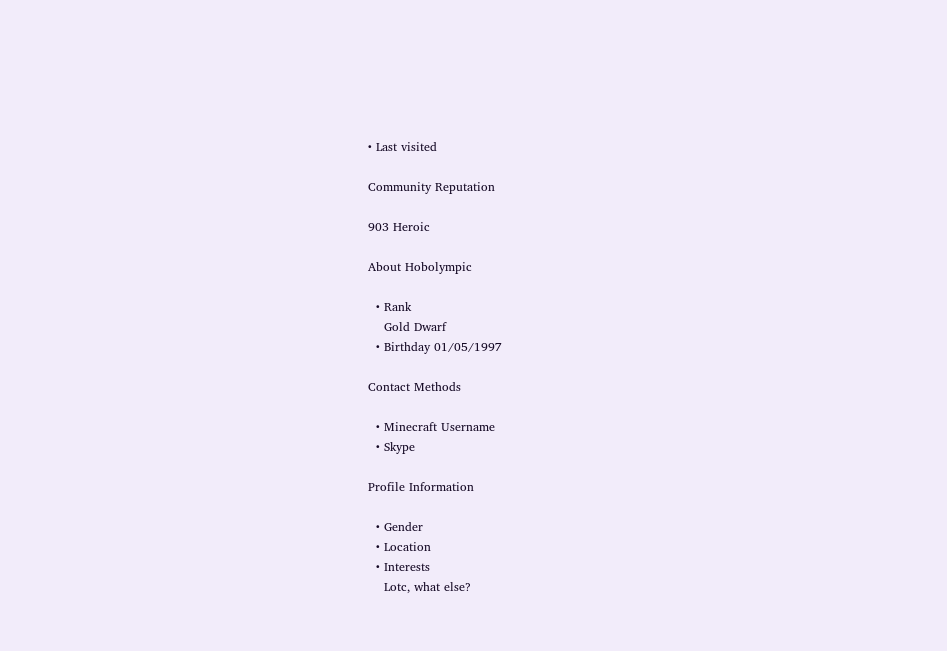• Last visited

Community Reputation

903 Heroic

About Hobolympic

  • Rank
    Gold Dwarf
  • Birthday 01/05/1997

Contact Methods

  • Minecraft Username
  • Skype

Profile Information

  • Gender
  • Location
  • Interests
    Lotc, what else?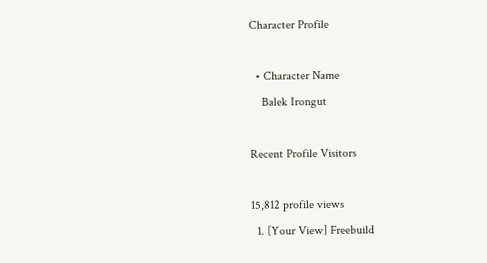Character Profile

  • Character Name
    Balek Irongut

Recent Profile Visitors

15,812 profile views
  1. [Your View] Freebuild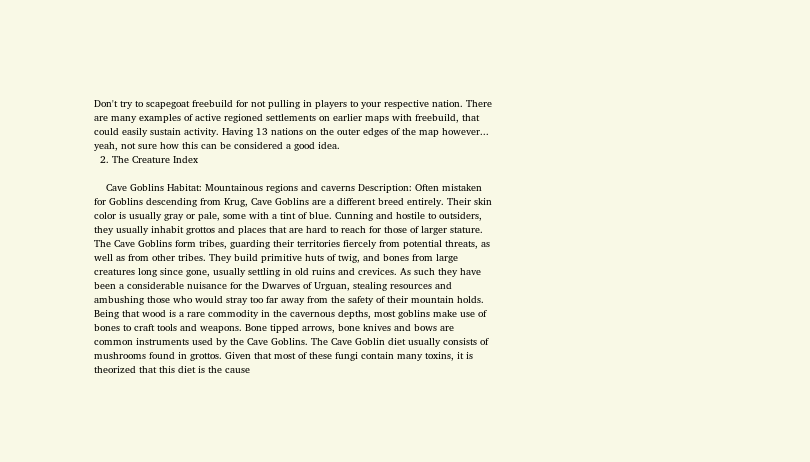Don't try to scapegoat freebuild for not pulling in players to your respective nation. There are many examples of active regioned settlements on earlier maps with freebuild, that could easily sustain activity. Having 13 nations on the outer edges of the map however... yeah, not sure how this can be considered a good idea.
  2. The Creature Index

    Cave Goblins Habitat: Mountainous regions and caverns Description: Often mistaken for Goblins descending from Krug, Cave Goblins are a different breed entirely. Their skin color is usually gray or pale, some with a tint of blue. Cunning and hostile to outsiders, they usually inhabit grottos and places that are hard to reach for those of larger stature. The Cave Goblins form tribes, guarding their territories fiercely from potential threats, as well as from other tribes. They build primitive huts of twig, and bones from large creatures long since gone, usually settling in old ruins and crevices. As such they have been a considerable nuisance for the Dwarves of Urguan, stealing resources and ambushing those who would stray too far away from the safety of their mountain holds. Being that wood is a rare commodity in the cavernous depths, most goblins make use of bones to craft tools and weapons. Bone tipped arrows, bone knives and bows are common instruments used by the Cave Goblins. The Cave Goblin diet usually consists of mushrooms found in grottos. Given that most of these fungi contain many toxins, it is theorized that this diet is the cause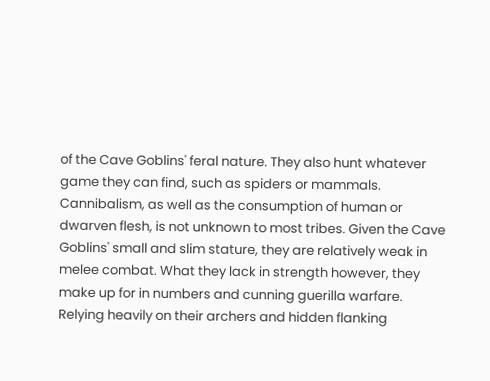of the Cave Goblins' feral nature. They also hunt whatever game they can find, such as spiders or mammals. Cannibalism, as well as the consumption of human or dwarven flesh, is not unknown to most tribes. Given the Cave Goblins' small and slim stature, they are relatively weak in melee combat. What they lack in strength however, they make up for in numbers and cunning guerilla warfare. Relying heavily on their archers and hidden flanking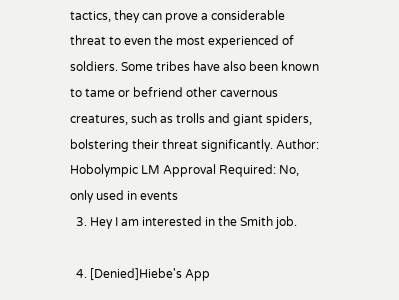tactics, they can prove a considerable threat to even the most experienced of soldiers. Some tribes have also been known to tame or befriend other cavernous creatures, such as trolls and giant spiders, bolstering their threat significantly. Author: Hobolympic LM Approval Required: No, only used in events
  3. Hey I am interested in the Smith job.

  4. [Denied]Hiebe's App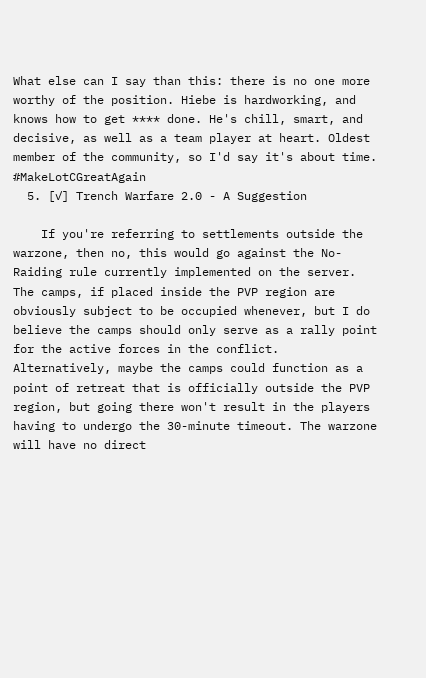What else can I say than this: there is no one more worthy of the position. Hiebe is hardworking, and knows how to get **** done. He's chill, smart, and decisive, as well as a team player at heart. Oldest member of the community, so I'd say it's about time. #MakeLotCGreatAgain
  5. [✓] Trench Warfare 2.0 - A Suggestion

    If you're referring to settlements outside the warzone, then no, this would go against the No-Raiding rule currently implemented on the server. The camps, if placed inside the PVP region are obviously subject to be occupied whenever, but I do believe the camps should only serve as a rally point for the active forces in the conflict. Alternatively, maybe the camps could function as a point of retreat that is officially outside the PVP region, but going there won't result in the players having to undergo the 30-minute timeout. The warzone will have no direct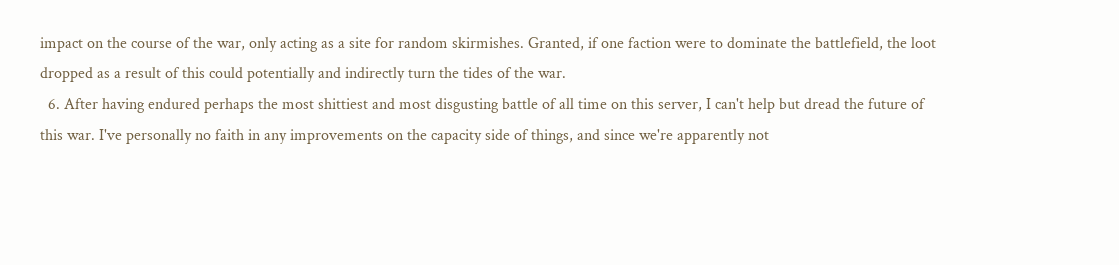impact on the course of the war, only acting as a site for random skirmishes. Granted, if one faction were to dominate the battlefield, the loot dropped as a result of this could potentially and indirectly turn the tides of the war.
  6. After having endured perhaps the most shittiest and most disgusting battle of all time on this server, I can't help but dread the future of this war. I've personally no faith in any improvements on the capacity side of things, and since we're apparently not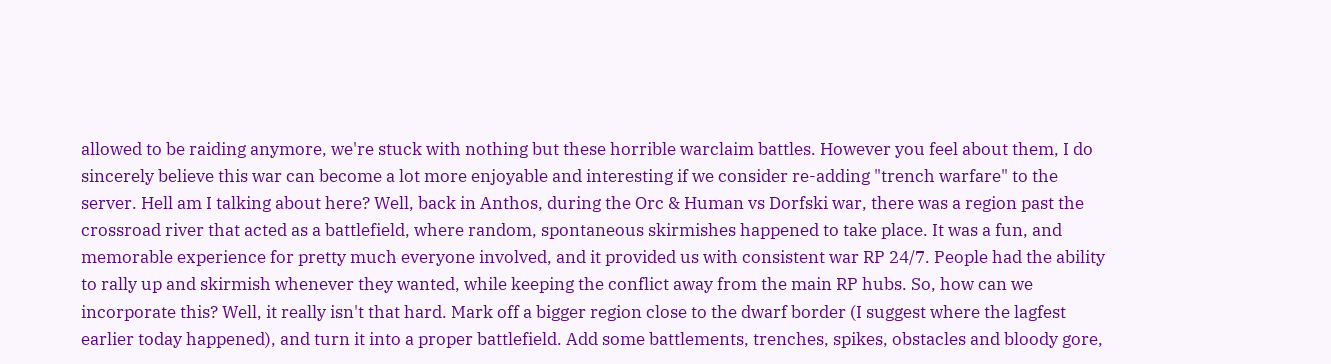allowed to be raiding anymore, we're stuck with nothing but these horrible warclaim battles. However you feel about them, I do sincerely believe this war can become a lot more enjoyable and interesting if we consider re-adding "trench warfare" to the server. Hell am I talking about here? Well, back in Anthos, during the Orc & Human vs Dorfski war, there was a region past the crossroad river that acted as a battlefield, where random, spontaneous skirmishes happened to take place. It was a fun, and memorable experience for pretty much everyone involved, and it provided us with consistent war RP 24/7. People had the ability to rally up and skirmish whenever they wanted, while keeping the conflict away from the main RP hubs. So, how can we incorporate this? Well, it really isn't that hard. Mark off a bigger region close to the dwarf border (I suggest where the lagfest earlier today happened), and turn it into a proper battlefield. Add some battlements, trenches, spikes, obstacles and bloody gore,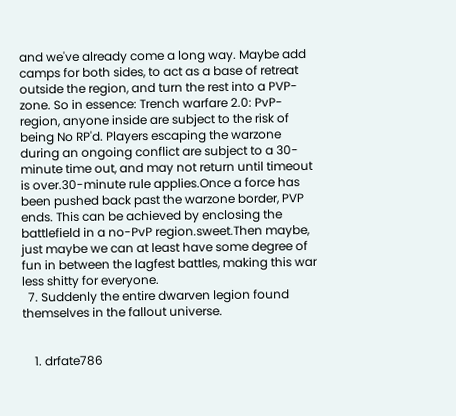and we've already come a long way. Maybe add camps for both sides, to act as a base of retreat outside the region, and turn the rest into a PVP-zone. So in essence: Trench warfare 2.0: PvP-region, anyone inside are subject to the risk of being No RP'd. Players escaping the warzone during an ongoing conflict are subject to a 30-minute time out, and may not return until timeout is over.30-minute rule applies.Once a force has been pushed back past the warzone border, PVP ends. This can be achieved by enclosing the battlefield in a no-PvP region.sweet.Then maybe, just maybe we can at least have some degree of fun in between the lagfest battles, making this war less shitty for everyone.
  7. Suddenly the entire dwarven legion found themselves in the fallout universe.


    1. drfate786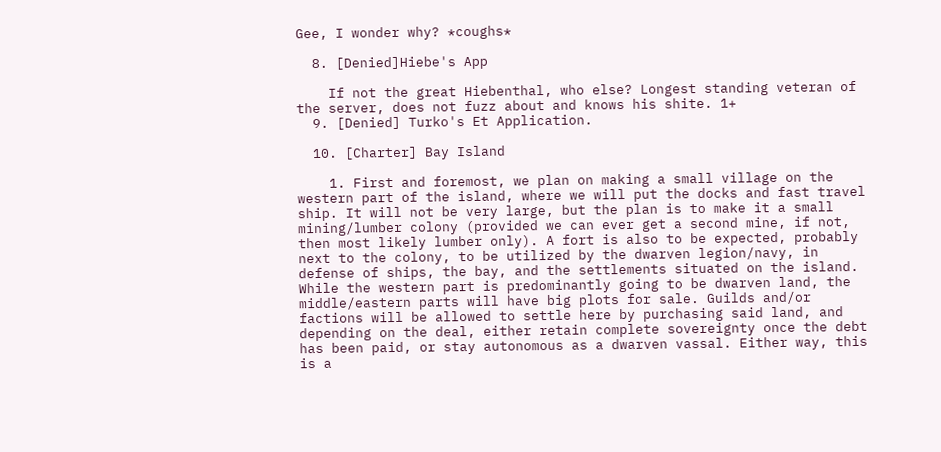Gee, I wonder why? *coughs*

  8. [Denied]Hiebe's App

    If not the great Hiebenthal, who else? Longest standing veteran of the server, does not fuzz about and knows his shite. 1+
  9. [Denied] Turko's Et Application.

  10. [Charter] Bay Island

    1. First and foremost, we plan on making a small village on the western part of the island, where we will put the docks and fast travel ship. It will not be very large, but the plan is to make it a small mining/lumber colony (provided we can ever get a second mine, if not, then most likely lumber only). A fort is also to be expected, probably next to the colony, to be utilized by the dwarven legion/navy, in defense of ships, the bay, and the settlements situated on the island. While the western part is predominantly going to be dwarven land, the middle/eastern parts will have big plots for sale. Guilds and/or factions will be allowed to settle here by purchasing said land, and depending on the deal, either retain complete sovereignty once the debt has been paid, or stay autonomous as a dwarven vassal. Either way, this is a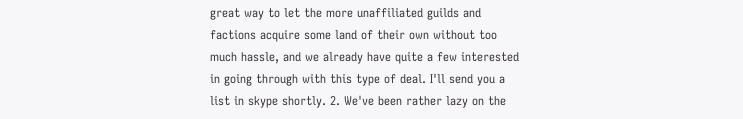great way to let the more unaffiliated guilds and factions acquire some land of their own without too much hassle, and we already have quite a few interested in going through with this type of deal. I'll send you a list in skype shortly. 2. We've been rather lazy on the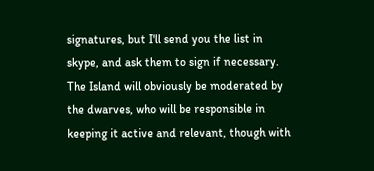signatures, but I'll send you the list in skype, and ask them to sign if necessary. The Island will obviously be moderated by the dwarves, who will be responsible in keeping it active and relevant, though with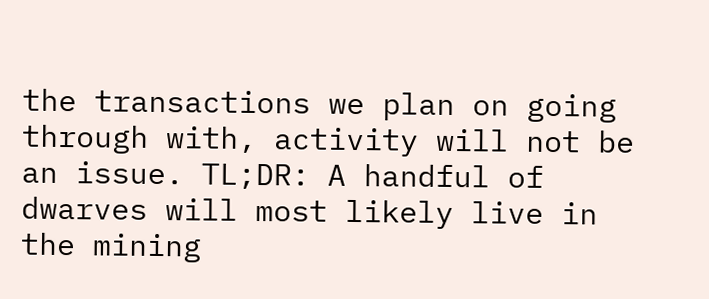the transactions we plan on going through with, activity will not be an issue. TL;DR: A handful of dwarves will most likely live in the mining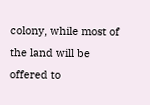colony, while most of the land will be offered to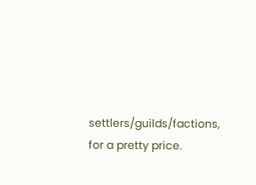settlers/guilds/factions, for a pretty price.